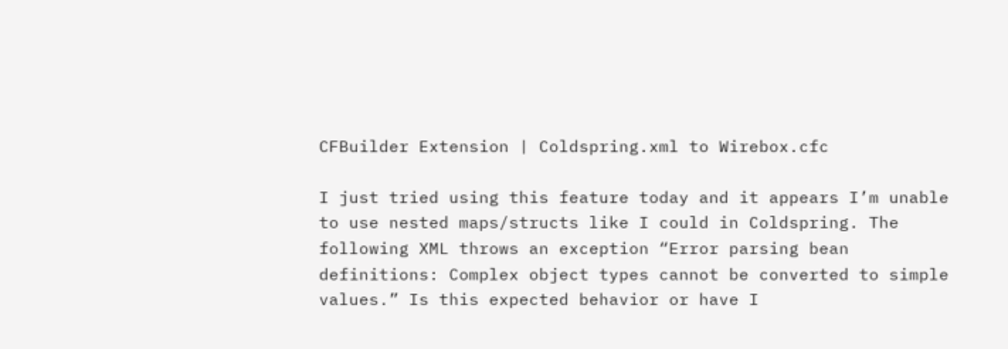CFBuilder Extension | Coldspring.xml to Wirebox.cfc

I just tried using this feature today and it appears I’m unable to use nested maps/structs like I could in Coldspring. The following XML throws an exception “Error parsing bean definitions: Complex object types cannot be converted to simple values.” Is this expected behavior or have I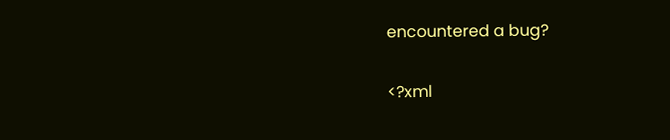encountered a bug?

<?xml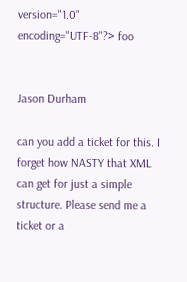version="1.0" encoding="UTF-8"?> foo


Jason Durham

can you add a ticket for this. I forget how NASTY that XML can get for just a simple structure. Please send me a ticket or a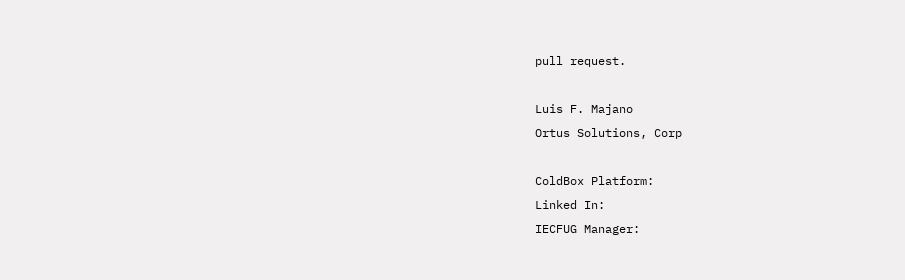pull request.

Luis F. Majano
Ortus Solutions, Corp

ColdBox Platform:
Linked In:
IECFUG Manager: